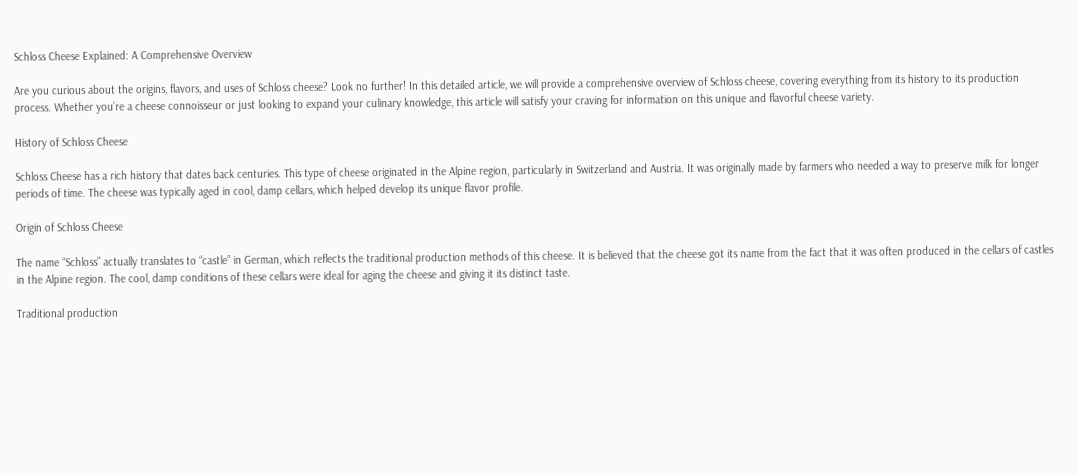Schloss Cheese Explained: A Comprehensive Overview

Are you curious about the origins, flavors, and uses of Schloss cheese? Look no further! In this detailed article, we will provide a comprehensive overview of Schloss cheese, covering everything from its history to its production process. Whether you’re a cheese connoisseur or just looking to expand your culinary knowledge, this article will satisfy your craving for information on this unique and flavorful cheese variety.

History of Schloss Cheese

Schloss Cheese has a rich history that dates back centuries. This type of cheese originated in the Alpine region, particularly in Switzerland and Austria. It was originally made by farmers who needed a way to preserve milk for longer periods of time. The cheese was typically aged in cool, damp cellars, which helped develop its unique flavor profile.

Origin of Schloss Cheese

The name “Schloss” actually translates to “castle” in German, which reflects the traditional production methods of this cheese. It is believed that the cheese got its name from the fact that it was often produced in the cellars of castles in the Alpine region. The cool, damp conditions of these cellars were ideal for aging the cheese and giving it its distinct taste.

Traditional production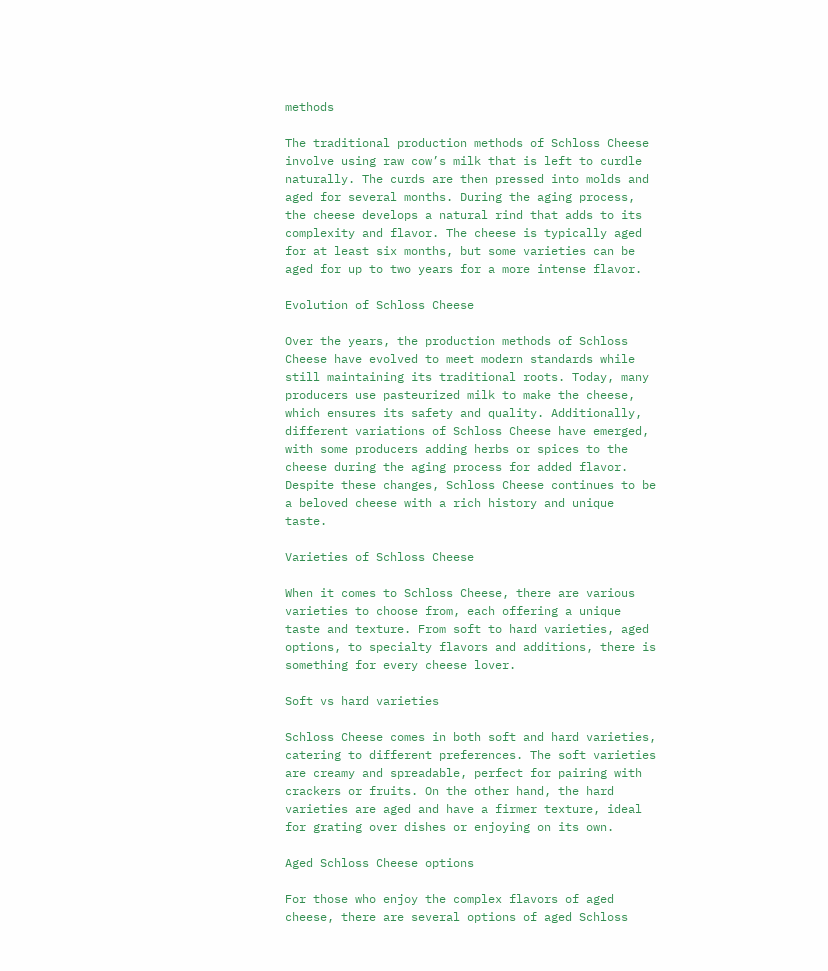methods

The traditional production methods of Schloss Cheese involve using raw cow’s milk that is left to curdle naturally. The curds are then pressed into molds and aged for several months. During the aging process, the cheese develops a natural rind that adds to its complexity and flavor. The cheese is typically aged for at least six months, but some varieties can be aged for up to two years for a more intense flavor.

Evolution of Schloss Cheese

Over the years, the production methods of Schloss Cheese have evolved to meet modern standards while still maintaining its traditional roots. Today, many producers use pasteurized milk to make the cheese, which ensures its safety and quality. Additionally, different variations of Schloss Cheese have emerged, with some producers adding herbs or spices to the cheese during the aging process for added flavor. Despite these changes, Schloss Cheese continues to be a beloved cheese with a rich history and unique taste.

Varieties of Schloss Cheese

When it comes to Schloss Cheese, there are various varieties to choose from, each offering a unique taste and texture. From soft to hard varieties, aged options, to specialty flavors and additions, there is something for every cheese lover.

Soft vs hard varieties

Schloss Cheese comes in both soft and hard varieties, catering to different preferences. The soft varieties are creamy and spreadable, perfect for pairing with crackers or fruits. On the other hand, the hard varieties are aged and have a firmer texture, ideal for grating over dishes or enjoying on its own.

Aged Schloss Cheese options

For those who enjoy the complex flavors of aged cheese, there are several options of aged Schloss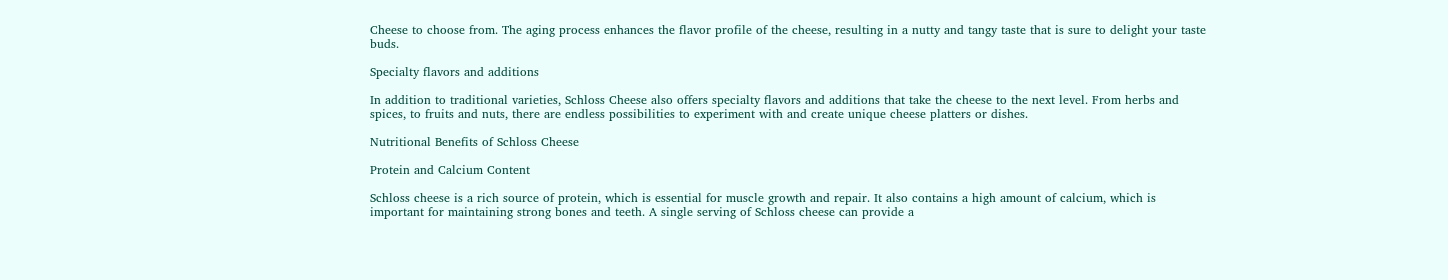Cheese to choose from. The aging process enhances the flavor profile of the cheese, resulting in a nutty and tangy taste that is sure to delight your taste buds.

Specialty flavors and additions

In addition to traditional varieties, Schloss Cheese also offers specialty flavors and additions that take the cheese to the next level. From herbs and spices, to fruits and nuts, there are endless possibilities to experiment with and create unique cheese platters or dishes.

Nutritional Benefits of Schloss Cheese

Protein and Calcium Content

Schloss cheese is a rich source of protein, which is essential for muscle growth and repair. It also contains a high amount of calcium, which is important for maintaining strong bones and teeth. A single serving of Schloss cheese can provide a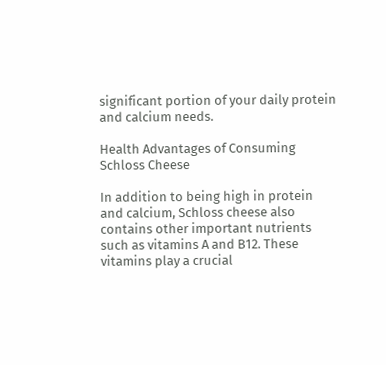significant portion of your daily protein and calcium needs.

Health Advantages of Consuming Schloss Cheese

In addition to being high in protein and calcium, Schloss cheese also contains other important nutrients such as vitamins A and B12. These vitamins play a crucial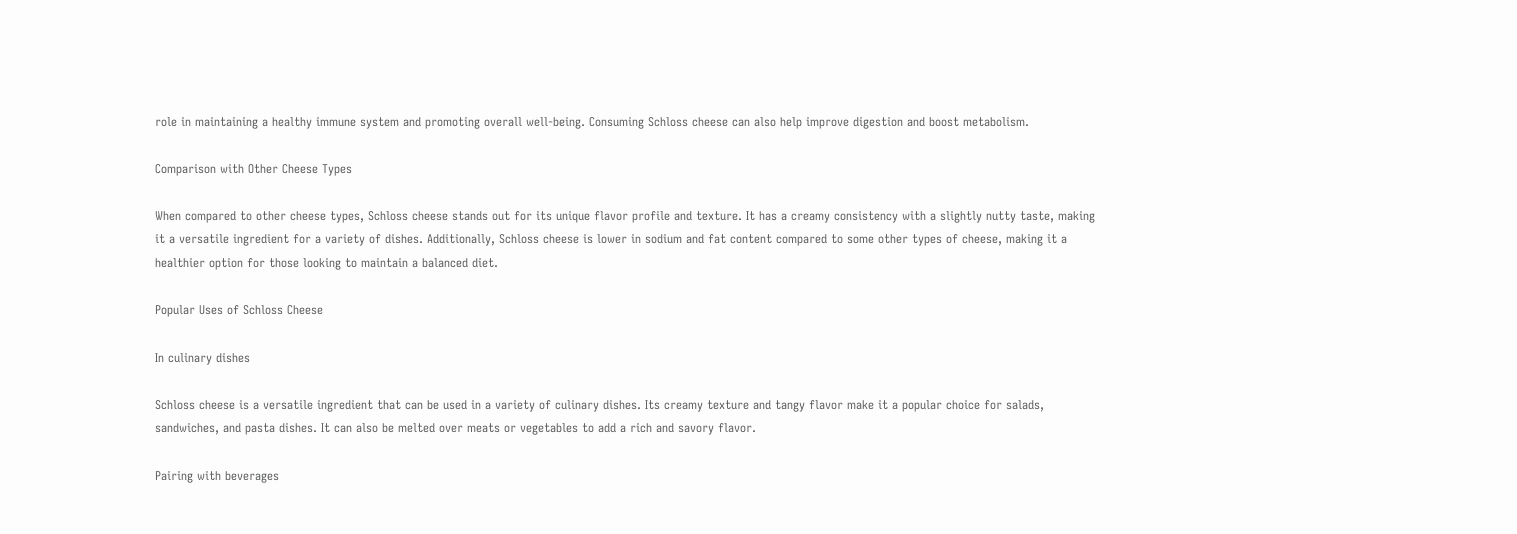role in maintaining a healthy immune system and promoting overall well-being. Consuming Schloss cheese can also help improve digestion and boost metabolism.

Comparison with Other Cheese Types

When compared to other cheese types, Schloss cheese stands out for its unique flavor profile and texture. It has a creamy consistency with a slightly nutty taste, making it a versatile ingredient for a variety of dishes. Additionally, Schloss cheese is lower in sodium and fat content compared to some other types of cheese, making it a healthier option for those looking to maintain a balanced diet.

Popular Uses of Schloss Cheese

In culinary dishes

Schloss cheese is a versatile ingredient that can be used in a variety of culinary dishes. Its creamy texture and tangy flavor make it a popular choice for salads, sandwiches, and pasta dishes. It can also be melted over meats or vegetables to add a rich and savory flavor.

Pairing with beverages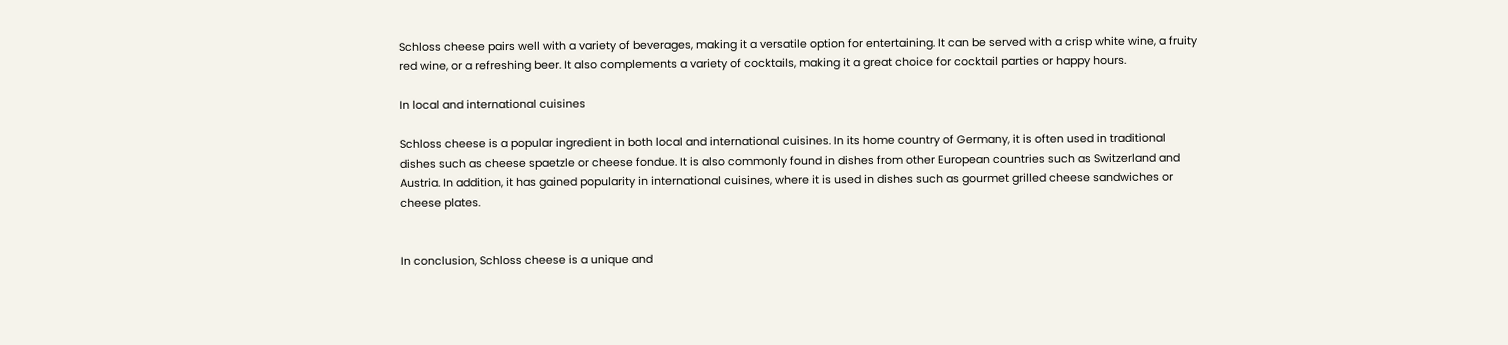Schloss cheese pairs well with a variety of beverages, making it a versatile option for entertaining. It can be served with a crisp white wine, a fruity red wine, or a refreshing beer. It also complements a variety of cocktails, making it a great choice for cocktail parties or happy hours.

In local and international cuisines

Schloss cheese is a popular ingredient in both local and international cuisines. In its home country of Germany, it is often used in traditional dishes such as cheese spaetzle or cheese fondue. It is also commonly found in dishes from other European countries such as Switzerland and Austria. In addition, it has gained popularity in international cuisines, where it is used in dishes such as gourmet grilled cheese sandwiches or cheese plates.


In conclusion, Schloss cheese is a unique and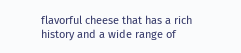flavorful cheese that has a rich history and a wide range of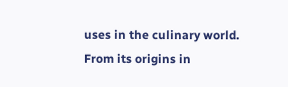uses in the culinary world. From its origins in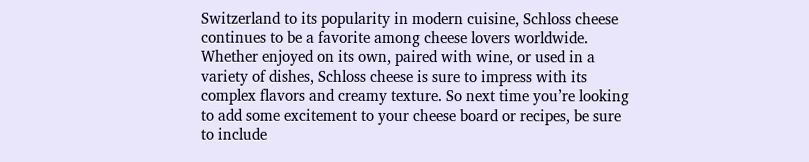Switzerland to its popularity in modern cuisine, Schloss cheese continues to be a favorite among cheese lovers worldwide. Whether enjoyed on its own, paired with wine, or used in a variety of dishes, Schloss cheese is sure to impress with its complex flavors and creamy texture. So next time you’re looking to add some excitement to your cheese board or recipes, be sure to include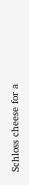Schloss cheese for a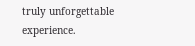truly unforgettable experience.